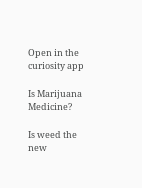Open in the curiosity app

Is Marijuana Medicine?

Is weed the new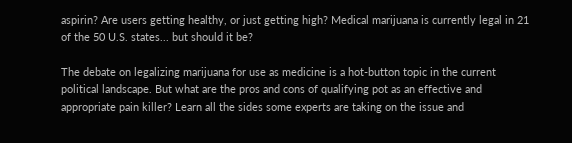aspirin? Are users getting healthy, or just getting high? Medical marijuana is currently legal in 21 of the 50 U.S. states... but should it be?

The debate on legalizing marijuana for use as medicine is a hot-button topic in the current political landscape. But what are the pros and cons of qualifying pot as an effective and appropriate pain killer? Learn all the sides some experts are taking on the issue and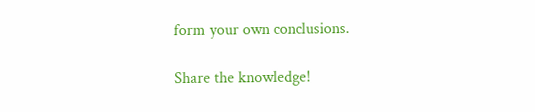form your own conclusions.

Share the knowledge!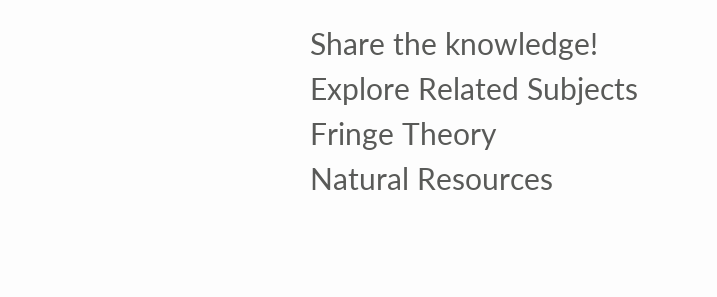Share the knowledge!
Explore Related Subjects
Fringe Theory
Natural Resources